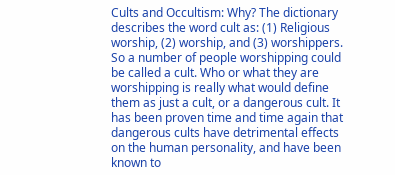Cults and Occultism: Why? The dictionary describes the word cult as: (1) Religious worship, (2) worship, and (3) worshippers. So a number of people worshipping could be called a cult. Who or what they are worshipping is really what would define them as just a cult, or a dangerous cult. It has been proven time and time again that dangerous cults have detrimental effects on the human personality, and have been known to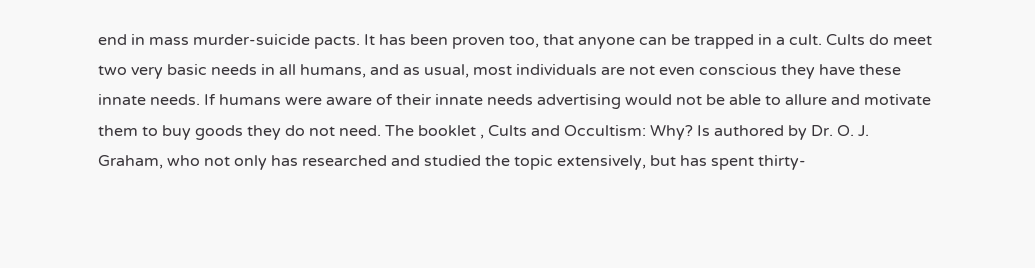end in mass murder-suicide pacts. It has been proven too, that anyone can be trapped in a cult. Cults do meet two very basic needs in all humans, and as usual, most individuals are not even conscious they have these innate needs. If humans were aware of their innate needs advertising would not be able to allure and motivate them to buy goods they do not need. The booklet , Cults and Occultism: Why? Is authored by Dr. O. J. Graham, who not only has researched and studied the topic extensively, but has spent thirty-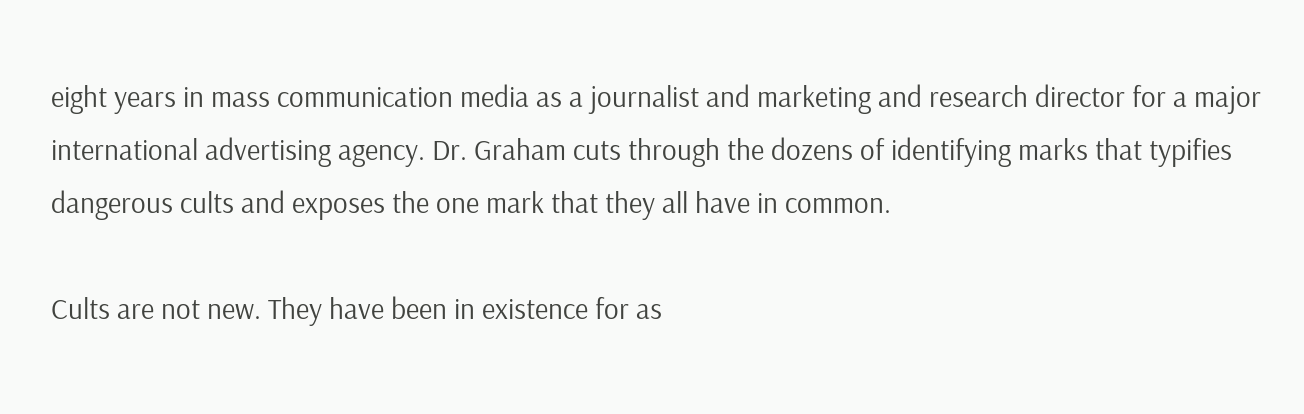eight years in mass communication media as a journalist and marketing and research director for a major international advertising agency. Dr. Graham cuts through the dozens of identifying marks that typifies dangerous cults and exposes the one mark that they all have in common.

Cults are not new. They have been in existence for as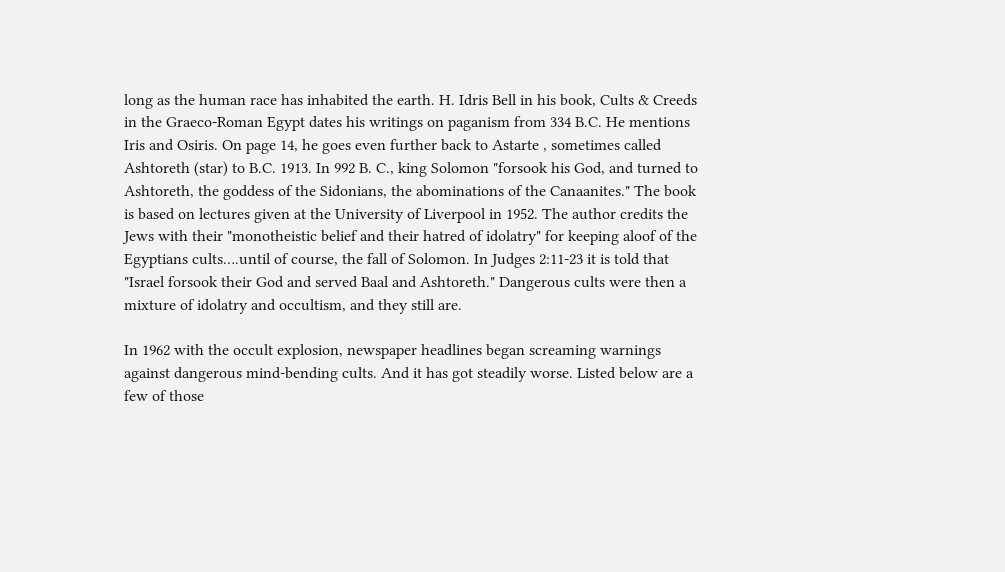long as the human race has inhabited the earth. H. Idris Bell in his book, Cults & Creeds in the Graeco-Roman Egypt dates his writings on paganism from 334 B.C. He mentions Iris and Osiris. On page 14, he goes even further back to Astarte , sometimes called Ashtoreth (star) to B.C. 1913. In 992 B. C., king Solomon "forsook his God, and turned to Ashtoreth, the goddess of the Sidonians, the abominations of the Canaanites." The book is based on lectures given at the University of Liverpool in 1952. The author credits the Jews with their "monotheistic belief and their hatred of idolatry" for keeping aloof of the Egyptians cults….until of course, the fall of Solomon. In Judges 2:11-23 it is told that "Israel forsook their God and served Baal and Ashtoreth." Dangerous cults were then a mixture of idolatry and occultism, and they still are.

In 1962 with the occult explosion, newspaper headlines began screaming warnings against dangerous mind-bending cults. And it has got steadily worse. Listed below are a few of those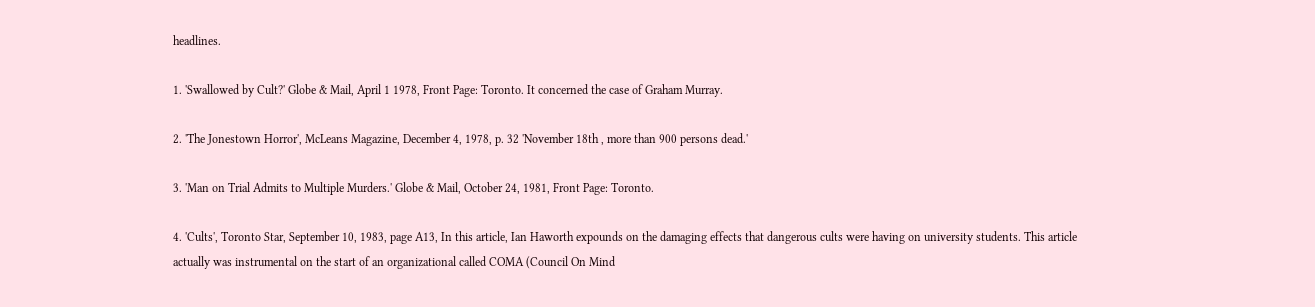headlines.

1. 'Swallowed by Cult?' Globe & Mail, April 1 1978, Front Page: Toronto. It concerned the case of Graham Murray.

2. 'The Jonestown Horror', McLeans Magazine, December 4, 1978, p. 32 'November 18th , more than 900 persons dead.'

3. 'Man on Trial Admits to Multiple Murders.' Globe & Mail, October 24, 1981, Front Page: Toronto.

4. 'Cults', Toronto Star, September 10, 1983, page A13, In this article, Ian Haworth expounds on the damaging effects that dangerous cults were having on university students. This article actually was instrumental on the start of an organizational called COMA (Council On Mind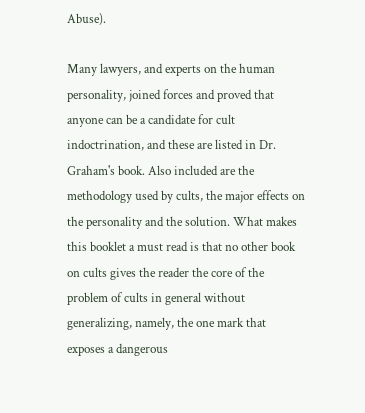Abuse).

Many lawyers, and experts on the human personality, joined forces and proved that anyone can be a candidate for cult indoctrination, and these are listed in Dr. Graham's book. Also included are the methodology used by cults, the major effects on the personality and the solution. What makes this booklet a must read is that no other book on cults gives the reader the core of the problem of cults in general without generalizing, namely, the one mark that exposes a dangerous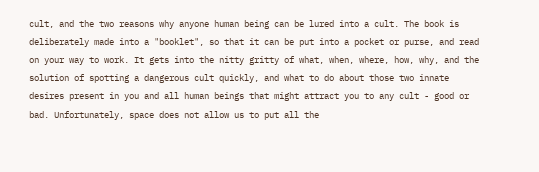cult, and the two reasons why anyone human being can be lured into a cult. The book is deliberately made into a "booklet", so that it can be put into a pocket or purse, and read on your way to work. It gets into the nitty gritty of what, when, where, how, why, and the solution of spotting a dangerous cult quickly, and what to do about those two innate desires present in you and all human beings that might attract you to any cult - good or bad. Unfortunately, space does not allow us to put all the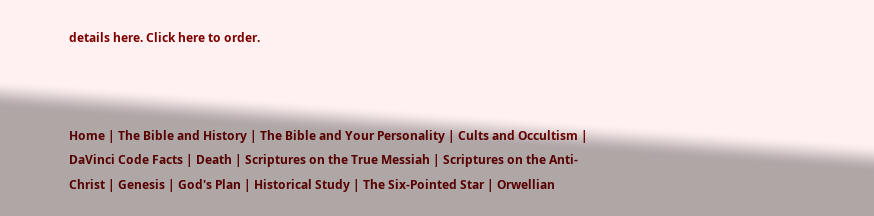details here. Click here to order.



Home | The Bible and History | The Bible and Your Personality | Cults and Occultism | DaVinci Code Facts | Death | Scriptures on the True Messiah | Scriptures on the Anti-Christ | Genesis | God's Plan | Historical Study | The Six-Pointed Star | Orwellian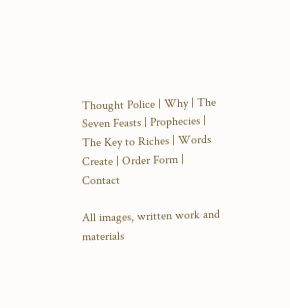Thought Police | Why | The Seven Feasts | Prophecies | The Key to Riches | Words Create | Order Form | Contact

All images, written work and materials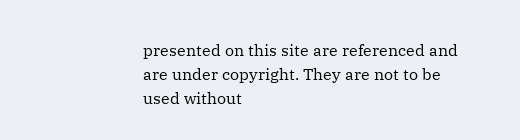presented on this site are referenced and are under copyright. They are not to be used without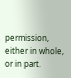permission, either in whole, or in part.